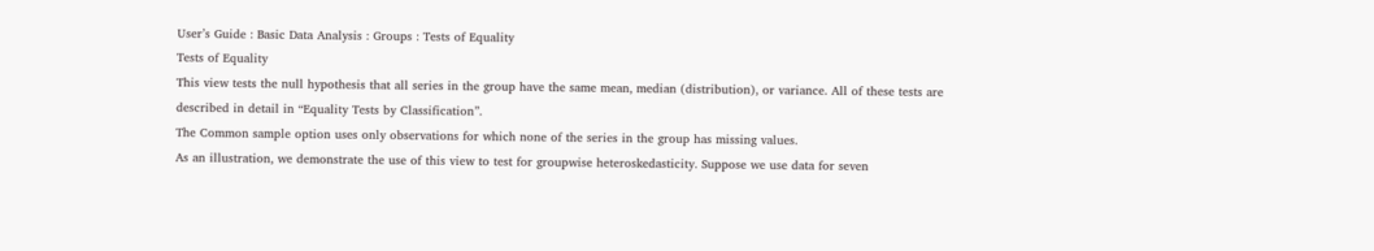User’s Guide : Basic Data Analysis : Groups : Tests of Equality
Tests of Equality
This view tests the null hypothesis that all series in the group have the same mean, median (distribution), or variance. All of these tests are described in detail in “Equality Tests by Classification”.
The Common sample option uses only observations for which none of the series in the group has missing values.
As an illustration, we demonstrate the use of this view to test for groupwise heteroskedasticity. Suppose we use data for seven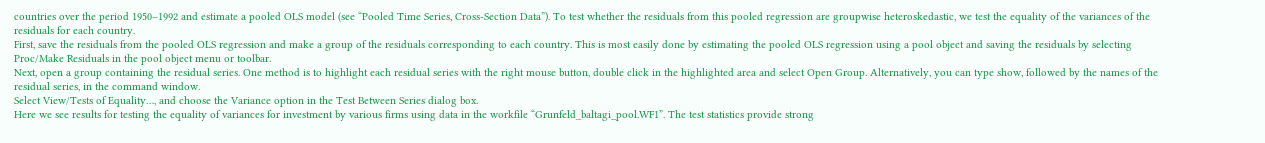countries over the period 1950–1992 and estimate a pooled OLS model (see “Pooled Time Series, Cross-Section Data”). To test whether the residuals from this pooled regression are groupwise heteroskedastic, we test the equality of the variances of the residuals for each country.
First, save the residuals from the pooled OLS regression and make a group of the residuals corresponding to each country. This is most easily done by estimating the pooled OLS regression using a pool object and saving the residuals by selecting Proc/Make Residuals in the pool object menu or toolbar.
Next, open a group containing the residual series. One method is to highlight each residual series with the right mouse button, double click in the highlighted area and select Open Group. Alternatively, you can type show, followed by the names of the residual series, in the command window.
Select View/Tests of Equality…, and choose the Variance option in the Test Between Series dialog box.
Here we see results for testing the equality of variances for investment by various firms using data in the workfile “Grunfeld_baltagi_pool.WF1”. The test statistics provide strong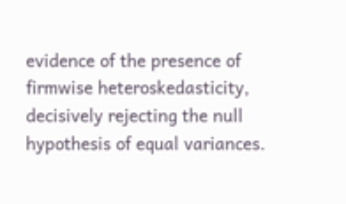evidence of the presence of firmwise heteroskedasticity, decisively rejecting the null hypothesis of equal variances.